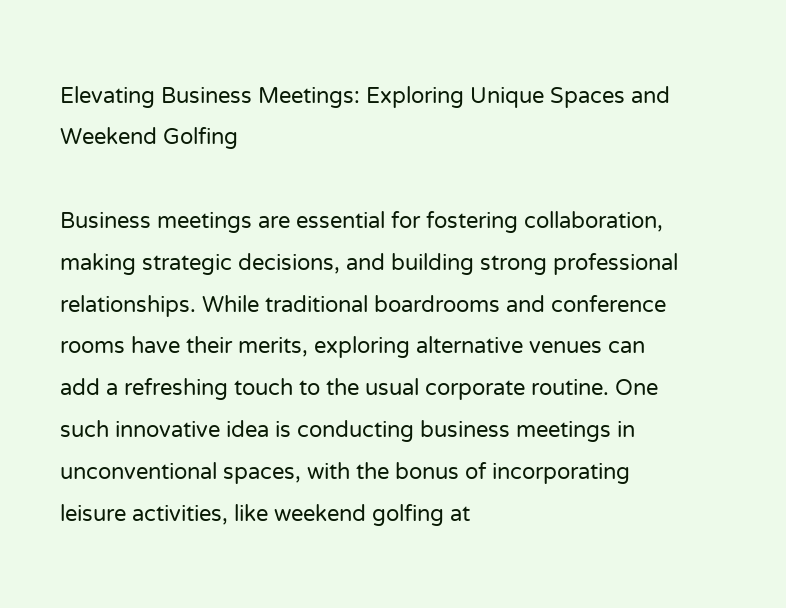Elevating Business Meetings: Exploring Unique Spaces and Weekend Golfing

Business meetings are essential for fostering collaboration, making strategic decisions, and building strong professional relationships. While traditional boardrooms and conference rooms have their merits, exploring alternative venues can add a refreshing touch to the usual corporate routine. One such innovative idea is conducting business meetings in unconventional spaces, with the bonus of incorporating leisure activities, like weekend golfing at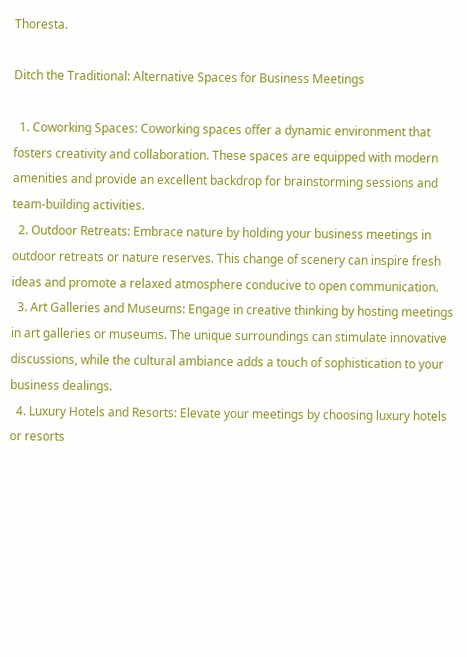Thoresta.

Ditch the Traditional: Alternative Spaces for Business Meetings

  1. Coworking Spaces: Coworking spaces offer a dynamic environment that fosters creativity and collaboration. These spaces are equipped with modern amenities and provide an excellent backdrop for brainstorming sessions and team-building activities.
  2. Outdoor Retreats: Embrace nature by holding your business meetings in outdoor retreats or nature reserves. This change of scenery can inspire fresh ideas and promote a relaxed atmosphere conducive to open communication.
  3. Art Galleries and Museums: Engage in creative thinking by hosting meetings in art galleries or museums. The unique surroundings can stimulate innovative discussions, while the cultural ambiance adds a touch of sophistication to your business dealings.
  4. Luxury Hotels and Resorts: Elevate your meetings by choosing luxury hotels or resorts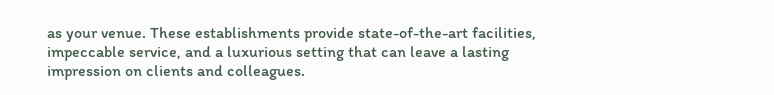as your venue. These establishments provide state-of-the-art facilities, impeccable service, and a luxurious setting that can leave a lasting impression on clients and colleagues.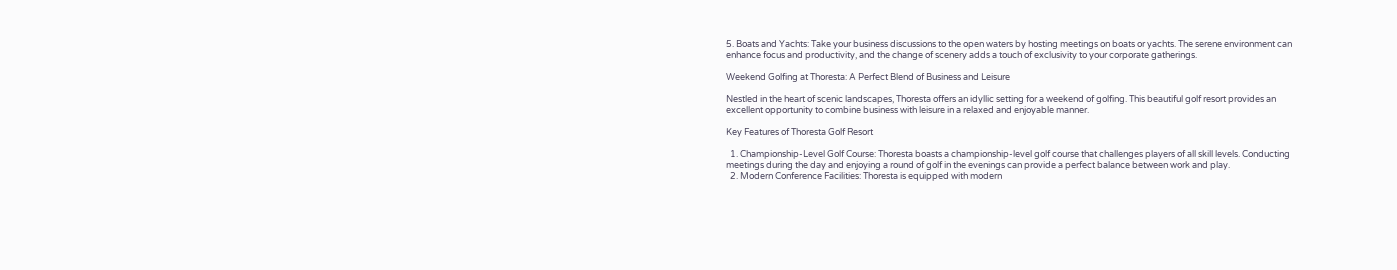5. Boats and Yachts: Take your business discussions to the open waters by hosting meetings on boats or yachts. The serene environment can enhance focus and productivity, and the change of scenery adds a touch of exclusivity to your corporate gatherings.

Weekend Golfing at Thoresta: A Perfect Blend of Business and Leisure

Nestled in the heart of scenic landscapes, Thoresta offers an idyllic setting for a weekend of golfing. This beautiful golf resort provides an excellent opportunity to combine business with leisure in a relaxed and enjoyable manner.

Key Features of Thoresta Golf Resort

  1. Championship-Level Golf Course: Thoresta boasts a championship-level golf course that challenges players of all skill levels. Conducting meetings during the day and enjoying a round of golf in the evenings can provide a perfect balance between work and play.
  2. Modern Conference Facilities: Thoresta is equipped with modern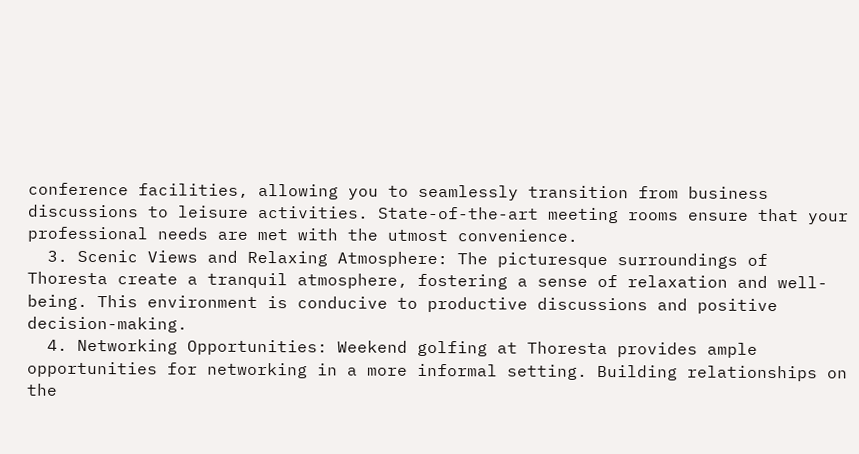conference facilities, allowing you to seamlessly transition from business discussions to leisure activities. State-of-the-art meeting rooms ensure that your professional needs are met with the utmost convenience.
  3. Scenic Views and Relaxing Atmosphere: The picturesque surroundings of Thoresta create a tranquil atmosphere, fostering a sense of relaxation and well-being. This environment is conducive to productive discussions and positive decision-making.
  4. Networking Opportunities: Weekend golfing at Thoresta provides ample opportunities for networking in a more informal setting. Building relationships on the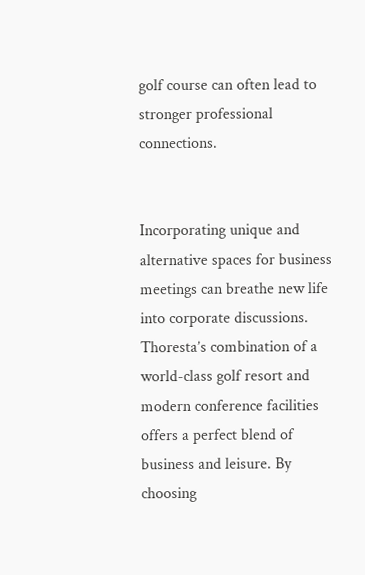golf course can often lead to stronger professional connections.


Incorporating unique and alternative spaces for business meetings can breathe new life into corporate discussions. Thoresta’s combination of a world-class golf resort and modern conference facilities offers a perfect blend of business and leisure. By choosing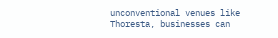unconventional venues like Thoresta, businesses can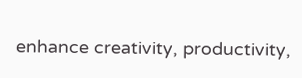enhance creativity, productivity,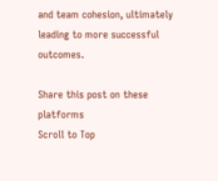and team cohesion, ultimately leading to more successful outcomes.

Share this post on these platforms
Scroll to Top